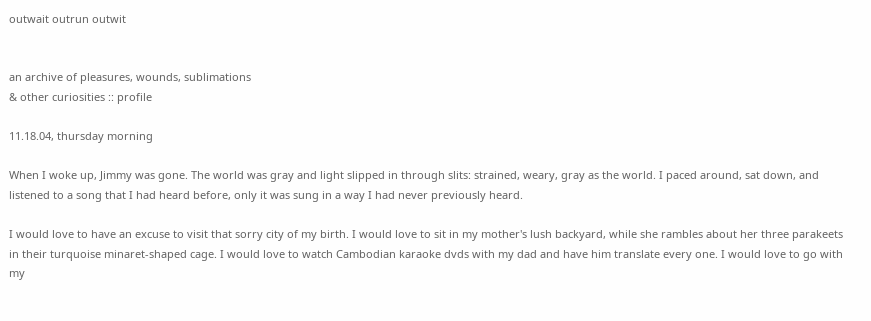outwait outrun outwit


an archive of pleasures, wounds, sublimations
& other curiosities :: profile

11.18.04, thursday morning

When I woke up, Jimmy was gone. The world was gray and light slipped in through slits: strained, weary, gray as the world. I paced around, sat down, and listened to a song that I had heard before, only it was sung in a way I had never previously heard.

I would love to have an excuse to visit that sorry city of my birth. I would love to sit in my mother's lush backyard, while she rambles about her three parakeets in their turquoise minaret-shaped cage. I would love to watch Cambodian karaoke dvds with my dad and have him translate every one. I would love to go with my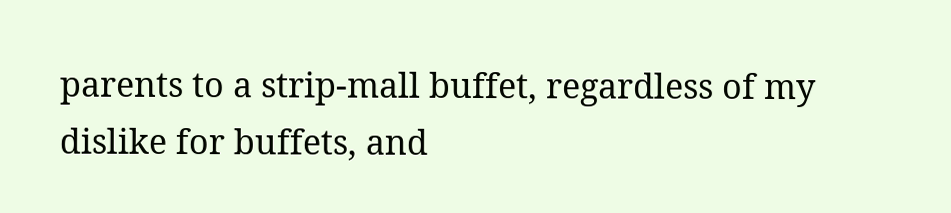parents to a strip-mall buffet, regardless of my dislike for buffets, and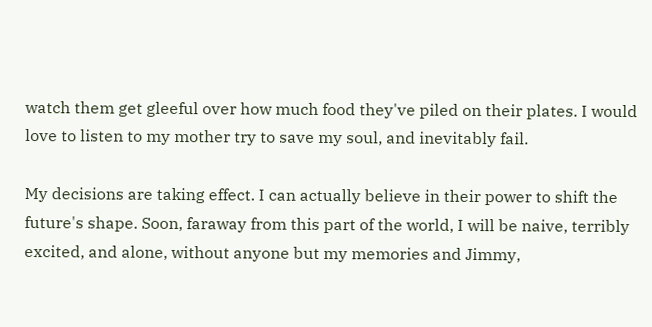watch them get gleeful over how much food they've piled on their plates. I would love to listen to my mother try to save my soul, and inevitably fail.

My decisions are taking effect. I can actually believe in their power to shift the future's shape. Soon, faraway from this part of the world, I will be naive, terribly excited, and alone, without anyone but my memories and Jimmy,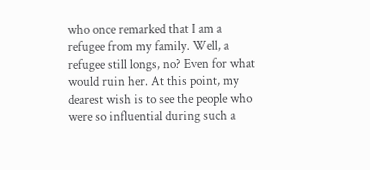who once remarked that I am a refugee from my family. Well, a refugee still longs, no? Even for what would ruin her. At this point, my dearest wish is to see the people who were so influential during such a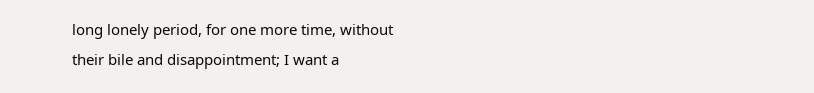long lonely period, for one more time, without their bile and disappointment; I want a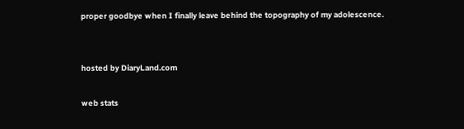proper goodbye when I finally leave behind the topography of my adolescence.


hosted by DiaryLand.com

web stats